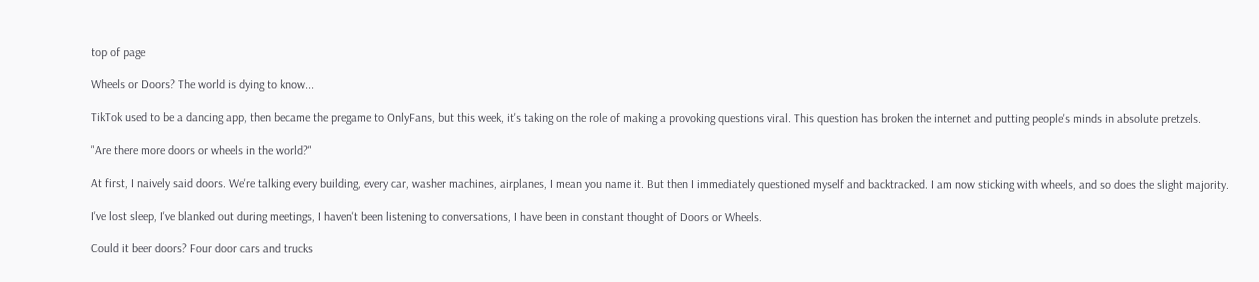top of page

Wheels or Doors? The world is dying to know...

TikTok used to be a dancing app, then became the pregame to OnlyFans, but this week, it's taking on the role of making a provoking questions viral. This question has broken the internet and putting people's minds in absolute pretzels.

"Are there more doors or wheels in the world?"

At first, I naively said doors. We're talking every building, every car, washer machines, airplanes, I mean you name it. But then I immediately questioned myself and backtracked. I am now sticking with wheels, and so does the slight majority.

I've lost sleep, I've blanked out during meetings, I haven't been listening to conversations, I have been in constant thought of Doors or Wheels.

Could it beer doors? Four door cars and trucks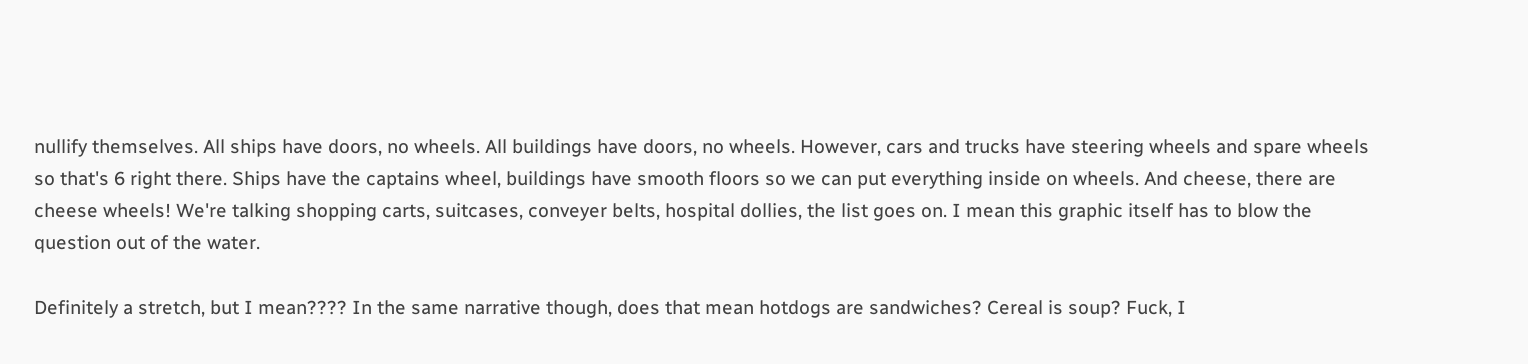nullify themselves. All ships have doors, no wheels. All buildings have doors, no wheels. However, cars and trucks have steering wheels and spare wheels so that's 6 right there. Ships have the captains wheel, buildings have smooth floors so we can put everything inside on wheels. And cheese, there are cheese wheels! We're talking shopping carts, suitcases, conveyer belts, hospital dollies, the list goes on. I mean this graphic itself has to blow the question out of the water.

Definitely a stretch, but I mean???? In the same narrative though, does that mean hotdogs are sandwiches? Cereal is soup? Fuck, I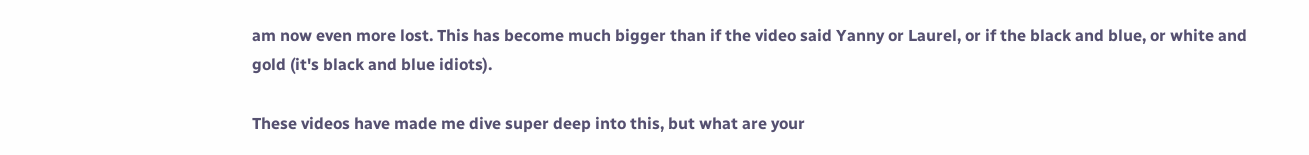am now even more lost. This has become much bigger than if the video said Yanny or Laurel, or if the black and blue, or white and gold (it's black and blue idiots).

These videos have made me dive super deep into this, but what are your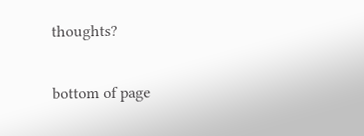thoughts?


bottom of page